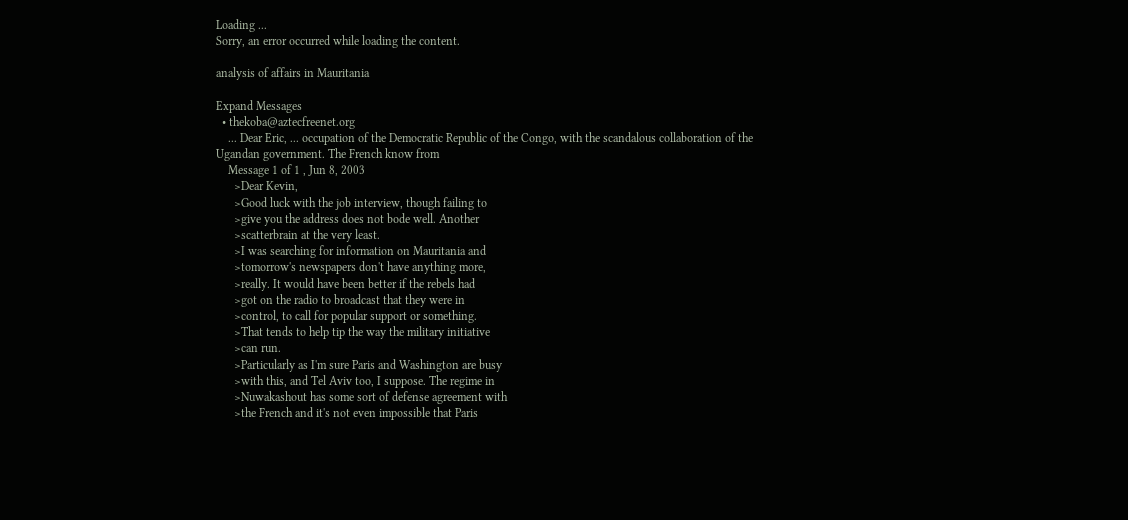Loading ...
Sorry, an error occurred while loading the content.

analysis of affairs in Mauritania

Expand Messages
  • thekoba@aztecfreenet.org
    ... Dear Eric, ... occupation of the Democratic Republic of the Congo, with the scandalous collaboration of the Ugandan government. The French know from
    Message 1 of 1 , Jun 8, 2003
      >Dear Kevin,
      >Good luck with the job interview, though failing to
      >give you the address does not bode well. Another
      >scatterbrain at the very least.
      >I was searching for information on Mauritania and
      >tomorrow's newspapers don't have anything more,
      >really. It would have been better if the rebels had
      >got on the radio to broadcast that they were in
      >control, to call for popular support or something.
      >That tends to help tip the way the military initiative
      >can run.
      >Particularly as I'm sure Paris and Washington are busy
      >with this, and Tel Aviv too, I suppose. The regime in
      >Nuwakashout has some sort of defense agreement with
      >the French and it's not even impossible that Paris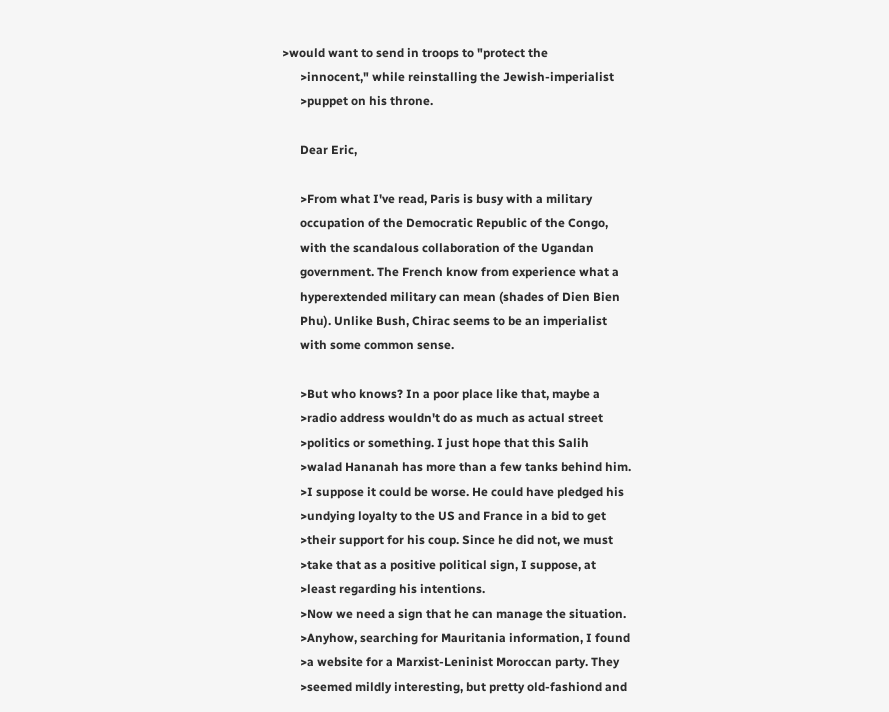>would want to send in troops to "protect the
      >innocent," while reinstalling the Jewish-imperialist
      >puppet on his throne.

      Dear Eric,

      >From what I've read, Paris is busy with a military
      occupation of the Democratic Republic of the Congo,
      with the scandalous collaboration of the Ugandan
      government. The French know from experience what a
      hyperextended military can mean (shades of Dien Bien
      Phu). Unlike Bush, Chirac seems to be an imperialist
      with some common sense.

      >But who knows? In a poor place like that, maybe a
      >radio address wouldn't do as much as actual street
      >politics or something. I just hope that this Salih
      >walad Hananah has more than a few tanks behind him.
      >I suppose it could be worse. He could have pledged his
      >undying loyalty to the US and France in a bid to get
      >their support for his coup. Since he did not, we must
      >take that as a positive political sign, I suppose, at
      >least regarding his intentions.
      >Now we need a sign that he can manage the situation.
      >Anyhow, searching for Mauritania information, I found
      >a website for a Marxist-Leninist Moroccan party. They
      >seemed mildly interesting, but pretty old-fashiond and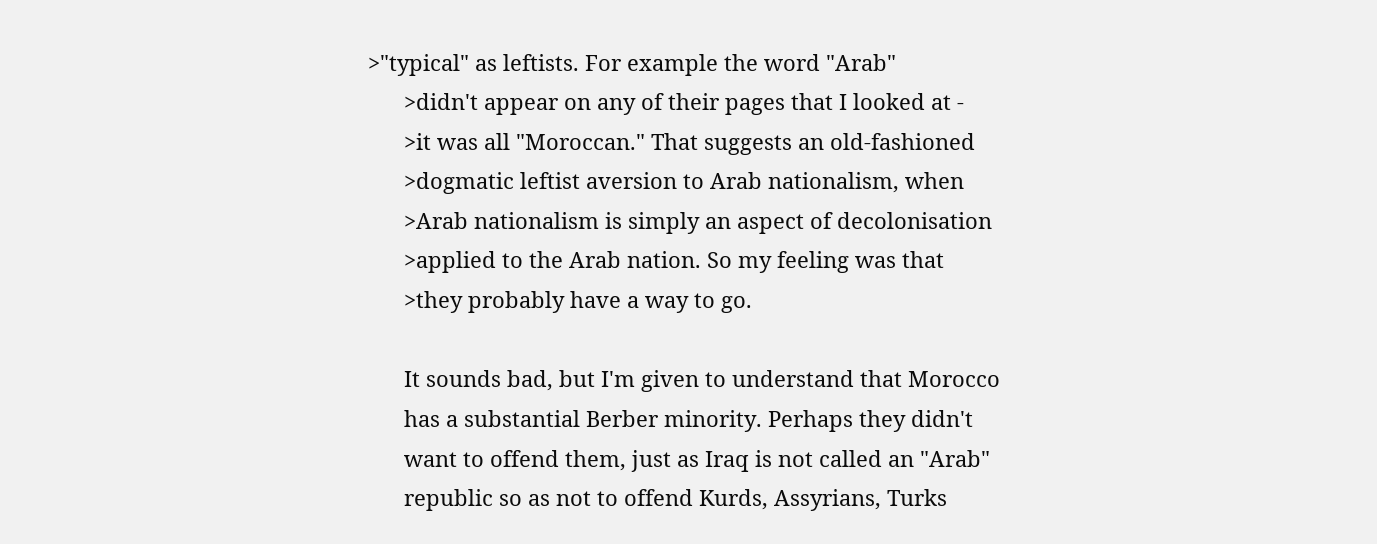>"typical" as leftists. For example the word "Arab"
      >didn't appear on any of their pages that I looked at -
      >it was all "Moroccan." That suggests an old-fashioned
      >dogmatic leftist aversion to Arab nationalism, when
      >Arab nationalism is simply an aspect of decolonisation
      >applied to the Arab nation. So my feeling was that
      >they probably have a way to go.

      It sounds bad, but I'm given to understand that Morocco
      has a substantial Berber minority. Perhaps they didn't
      want to offend them, just as Iraq is not called an "Arab"
      republic so as not to offend Kurds, Assyrians, Turks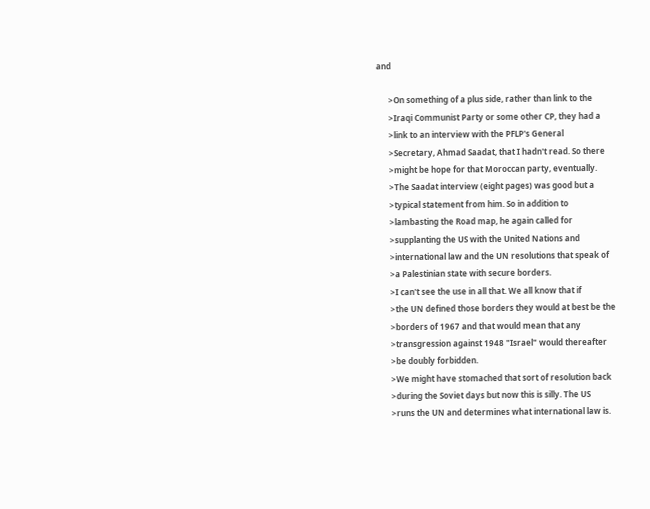and

      >On something of a plus side, rather than link to the
      >Iraqi Communist Party or some other CP, they had a
      >link to an interview with the PFLP's General
      >Secretary, Ahmad Saadat, that I hadn't read. So there
      >might be hope for that Moroccan party, eventually.
      >The Saadat interview (eight pages) was good but a
      >typical statement from him. So in addition to
      >lambasting the Road map, he again called for
      >supplanting the US with the United Nations and
      >international law and the UN resolutions that speak of
      >a Palestinian state with secure borders.
      >I can't see the use in all that. We all know that if
      >the UN defined those borders they would at best be the
      >borders of 1967 and that would mean that any
      >transgression against 1948 "Israel" would thereafter
      >be doubly forbidden.
      >We might have stomached that sort of resolution back
      >during the Soviet days but now this is silly. The US
      >runs the UN and determines what international law is.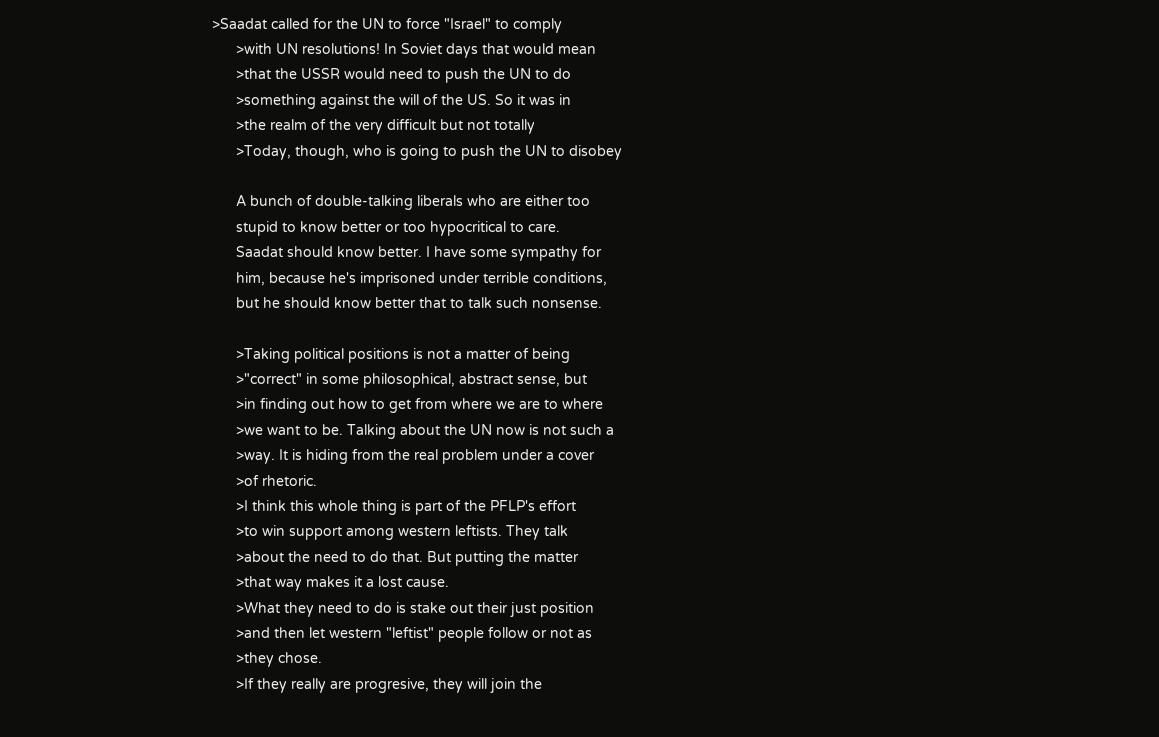>Saadat called for the UN to force "Israel" to comply
      >with UN resolutions! In Soviet days that would mean
      >that the USSR would need to push the UN to do
      >something against the will of the US. So it was in
      >the realm of the very difficult but not totally
      >Today, though, who is going to push the UN to disobey

      A bunch of double-talking liberals who are either too
      stupid to know better or too hypocritical to care.
      Saadat should know better. I have some sympathy for
      him, because he's imprisoned under terrible conditions,
      but he should know better that to talk such nonsense.

      >Taking political positions is not a matter of being
      >"correct" in some philosophical, abstract sense, but
      >in finding out how to get from where we are to where
      >we want to be. Talking about the UN now is not such a
      >way. It is hiding from the real problem under a cover
      >of rhetoric.
      >I think this whole thing is part of the PFLP's effort
      >to win support among western leftists. They talk
      >about the need to do that. But putting the matter
      >that way makes it a lost cause.
      >What they need to do is stake out their just position
      >and then let western "leftist" people follow or not as
      >they chose.
      >If they really are progresive, they will join the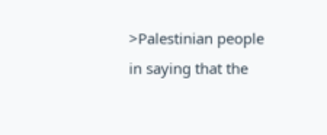>Palestinian people in saying that the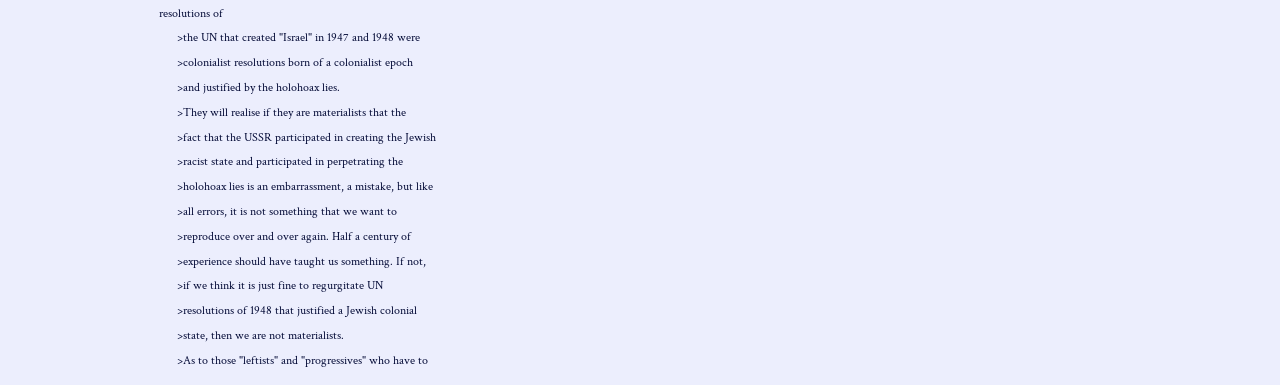resolutions of
      >the UN that created "Israel" in 1947 and 1948 were
      >colonialist resolutions born of a colonialist epoch
      >and justified by the holohoax lies.
      >They will realise if they are materialists that the
      >fact that the USSR participated in creating the Jewish
      >racist state and participated in perpetrating the
      >holohoax lies is an embarrassment, a mistake, but like
      >all errors, it is not something that we want to
      >reproduce over and over again. Half a century of
      >experience should have taught us something. If not,
      >if we think it is just fine to regurgitate UN
      >resolutions of 1948 that justified a Jewish colonial
      >state, then we are not materialists.
      >As to those "leftists" and "progressives" who have to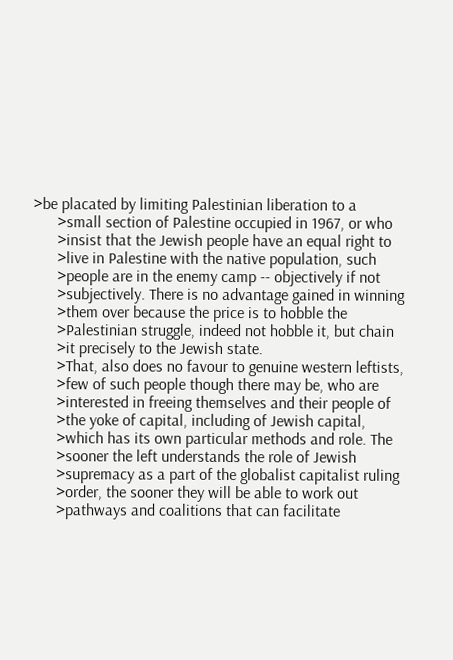>be placated by limiting Palestinian liberation to a
      >small section of Palestine occupied in 1967, or who
      >insist that the Jewish people have an equal right to
      >live in Palestine with the native population, such
      >people are in the enemy camp -- objectively if not
      >subjectively. There is no advantage gained in winning
      >them over because the price is to hobble the
      >Palestinian struggle, indeed not hobble it, but chain
      >it precisely to the Jewish state.
      >That, also does no favour to genuine western leftists,
      >few of such people though there may be, who are
      >interested in freeing themselves and their people of
      >the yoke of capital, including of Jewish capital,
      >which has its own particular methods and role. The
      >sooner the left understands the role of Jewish
      >supremacy as a part of the globalist capitalist ruling
      >order, the sooner they will be able to work out
      >pathways and coalitions that can facilitate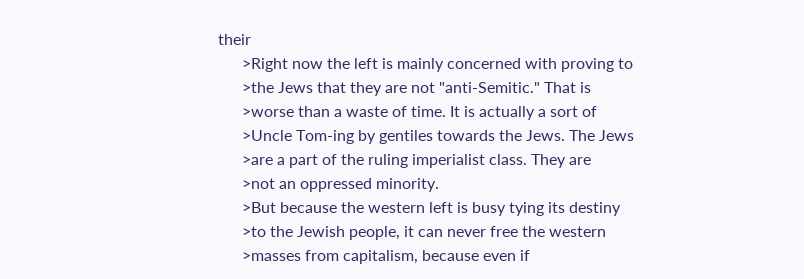their
      >Right now the left is mainly concerned with proving to
      >the Jews that they are not "anti-Semitic." That is
      >worse than a waste of time. It is actually a sort of
      >Uncle Tom-ing by gentiles towards the Jews. The Jews
      >are a part of the ruling imperialist class. They are
      >not an oppressed minority.
      >But because the western left is busy tying its destiny
      >to the Jewish people, it can never free the western
      >masses from capitalism, because even if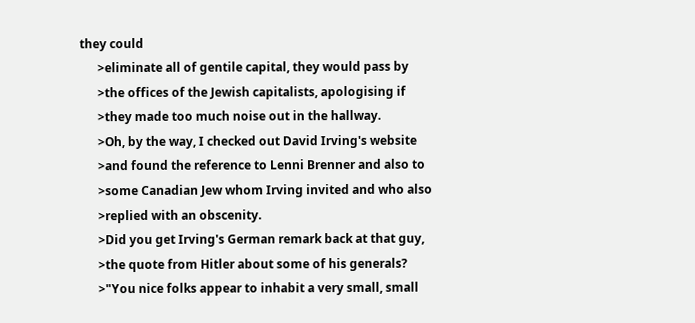they could
      >eliminate all of gentile capital, they would pass by
      >the offices of the Jewish capitalists, apologising if
      >they made too much noise out in the hallway.
      >Oh, by the way, I checked out David Irving's website
      >and found the reference to Lenni Brenner and also to
      >some Canadian Jew whom Irving invited and who also
      >replied with an obscenity.
      >Did you get Irving's German remark back at that guy,
      >the quote from Hitler about some of his generals?
      >"You nice folks appear to inhabit a very small, small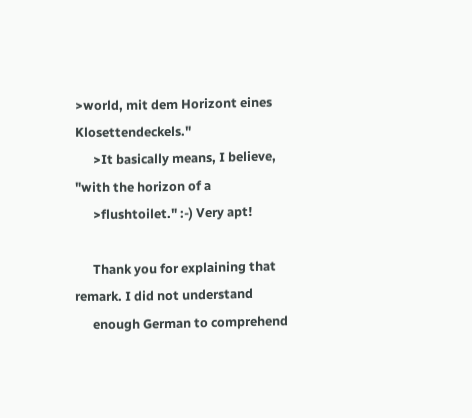>world, mit dem Horizont eines Klosettendeckels."
      >It basically means, I believe, "with the horizon of a
      >flushtoilet." :-) Very apt!

      Thank you for explaining that remark. I did not understand
      enough German to comprehend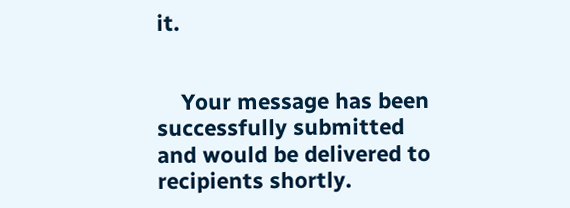it.


    Your message has been successfully submitted and would be delivered to recipients shortly.